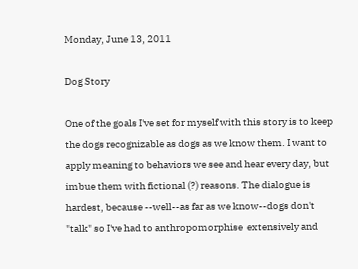Monday, June 13, 2011

Dog Story

One of the goals I've set for myself with this story is to keep the dogs recognizable as dogs as we know them. I want to apply meaning to behaviors we see and hear every day, but imbue them with fictional (?) reasons. The dialogue is hardest, because --well--as far as we know--dogs don't "talk" so I've had to anthropomorphise  extensively and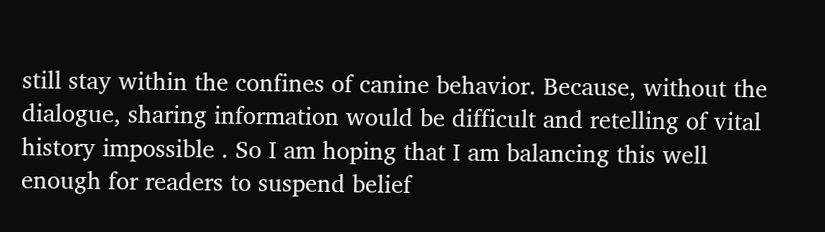still stay within the confines of canine behavior. Because, without the dialogue, sharing information would be difficult and retelling of vital history impossible . So I am hoping that I am balancing this well enough for readers to suspend belief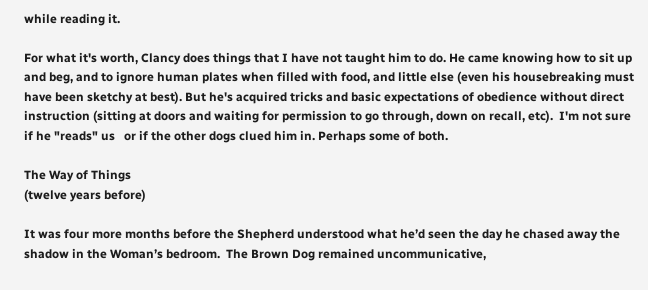while reading it.

For what it's worth, Clancy does things that I have not taught him to do. He came knowing how to sit up and beg, and to ignore human plates when filled with food, and little else (even his housebreaking must have been sketchy at best). But he's acquired tricks and basic expectations of obedience without direct instruction (sitting at doors and waiting for permission to go through, down on recall, etc).  I'm not sure if he "reads" us   or if the other dogs clued him in. Perhaps some of both.

The Way of Things
(twelve years before)

It was four more months before the Shepherd understood what he’d seen the day he chased away the shadow in the Woman’s bedroom.  The Brown Dog remained uncommunicative,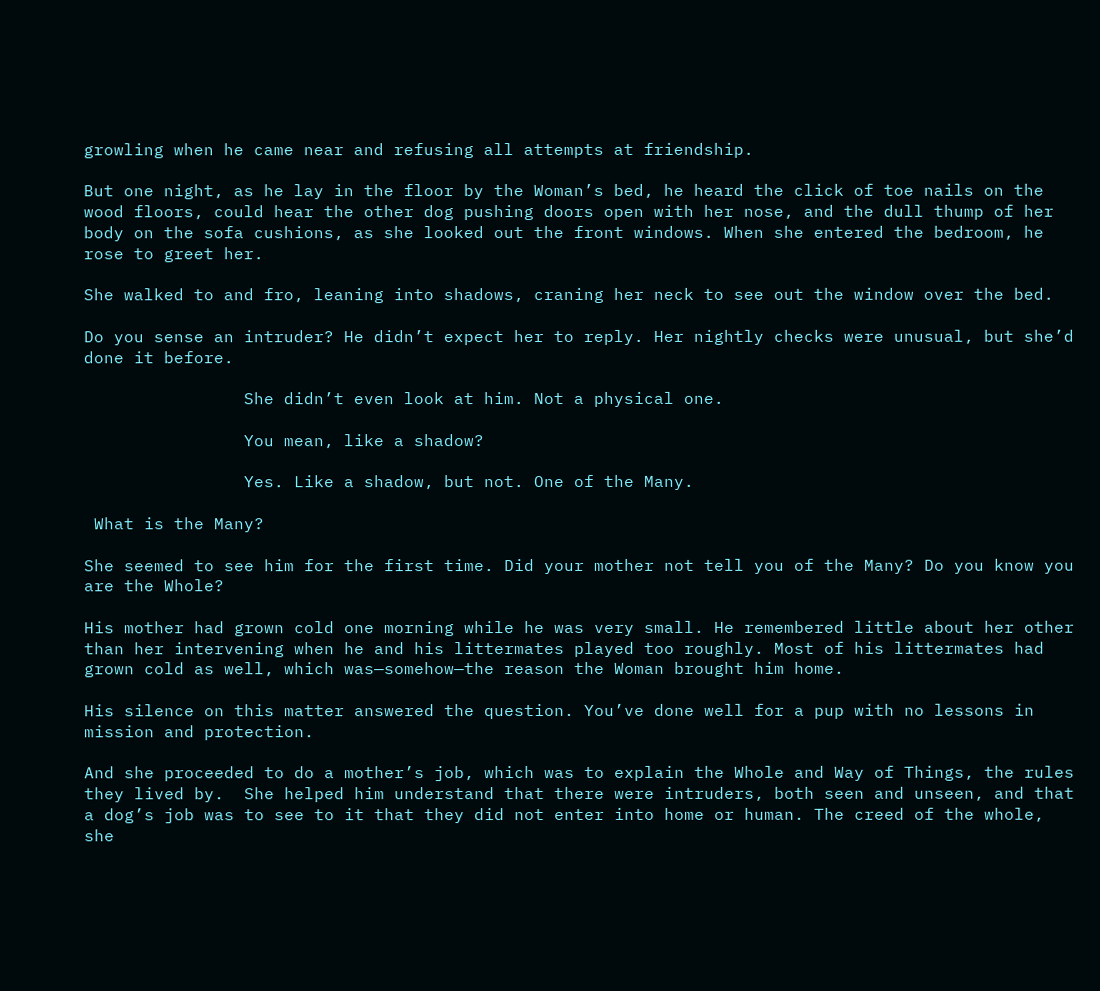growling when he came near and refusing all attempts at friendship.

But one night, as he lay in the floor by the Woman’s bed, he heard the click of toe nails on the wood floors, could hear the other dog pushing doors open with her nose, and the dull thump of her body on the sofa cushions, as she looked out the front windows. When she entered the bedroom, he rose to greet her.

She walked to and fro, leaning into shadows, craning her neck to see out the window over the bed.

Do you sense an intruder? He didn’t expect her to reply. Her nightly checks were unusual, but she’d done it before.

                She didn’t even look at him. Not a physical one.

                You mean, like a shadow?

                Yes. Like a shadow, but not. One of the Many.

 What is the Many?

She seemed to see him for the first time. Did your mother not tell you of the Many? Do you know you are the Whole?

His mother had grown cold one morning while he was very small. He remembered little about her other than her intervening when he and his littermates played too roughly. Most of his littermates had grown cold as well, which was—somehow—the reason the Woman brought him home.

His silence on this matter answered the question. You’ve done well for a pup with no lessons in mission and protection.

And she proceeded to do a mother’s job, which was to explain the Whole and Way of Things, the rules they lived by.  She helped him understand that there were intruders, both seen and unseen, and that a dog’s job was to see to it that they did not enter into home or human. The creed of the whole, she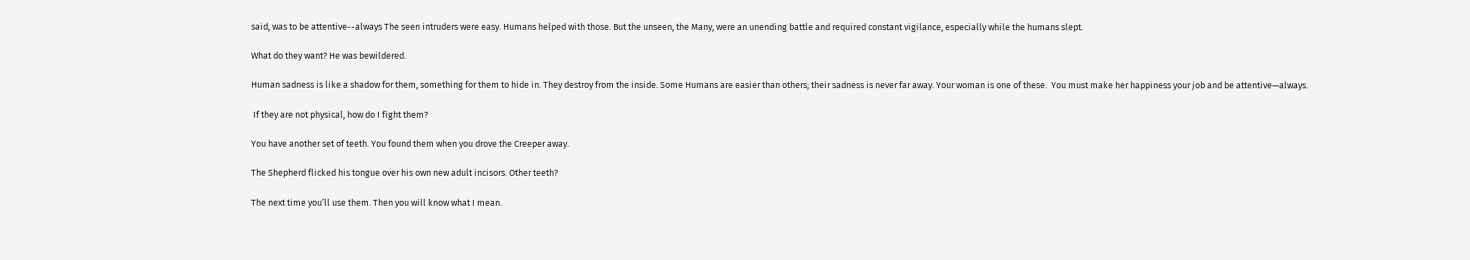said, was to be attentive--always The seen intruders were easy. Humans helped with those. But the unseen, the Many, were an unending battle and required constant vigilance, especially while the humans slept.

What do they want? He was bewildered.

Human sadness is like a shadow for them, something for them to hide in. They destroy from the inside. Some Humans are easier than others; their sadness is never far away. Your woman is one of these.  You must make her happiness your job and be attentive—always.

 If they are not physical, how do I fight them?

You have another set of teeth. You found them when you drove the Creeper away.

The Shepherd flicked his tongue over his own new adult incisors. Other teeth?

The next time you’ll use them. Then you will know what I mean.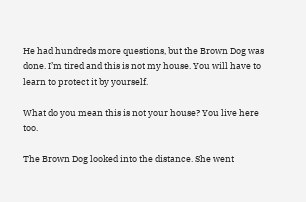He had hundreds more questions, but the Brown Dog was done. I’m tired and this is not my house. You will have to learn to protect it by yourself.

What do you mean this is not your house? You live here too.

The Brown Dog looked into the distance. She went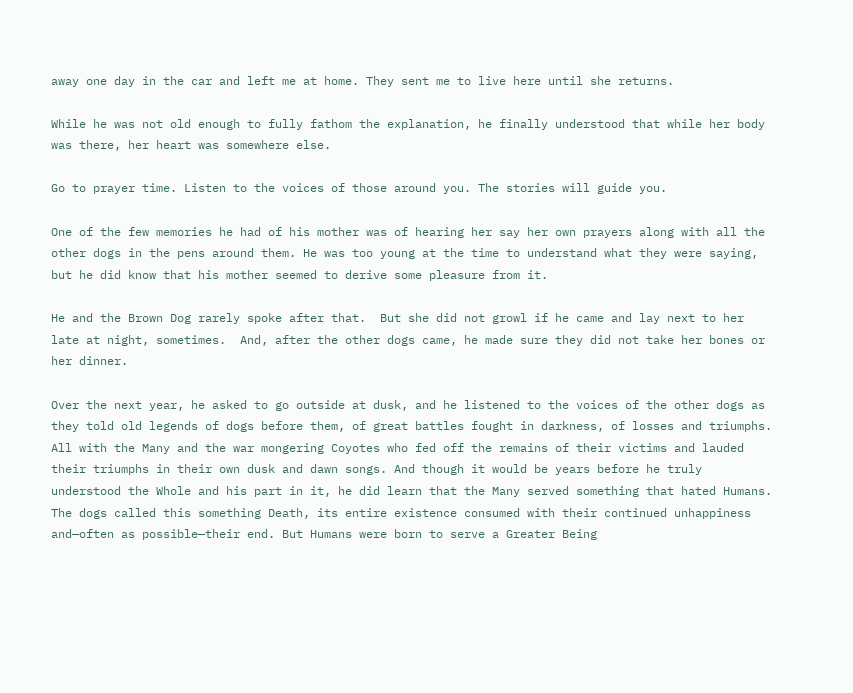away one day in the car and left me at home. They sent me to live here until she returns.

While he was not old enough to fully fathom the explanation, he finally understood that while her body was there, her heart was somewhere else.

Go to prayer time. Listen to the voices of those around you. The stories will guide you.

One of the few memories he had of his mother was of hearing her say her own prayers along with all the other dogs in the pens around them. He was too young at the time to understand what they were saying, but he did know that his mother seemed to derive some pleasure from it.

He and the Brown Dog rarely spoke after that.  But she did not growl if he came and lay next to her late at night, sometimes.  And, after the other dogs came, he made sure they did not take her bones or her dinner.

Over the next year, he asked to go outside at dusk, and he listened to the voices of the other dogs as they told old legends of dogs before them, of great battles fought in darkness, of losses and triumphs. All with the Many and the war mongering Coyotes who fed off the remains of their victims and lauded their triumphs in their own dusk and dawn songs. And though it would be years before he truly understood the Whole and his part in it, he did learn that the Many served something that hated Humans. The dogs called this something Death, its entire existence consumed with their continued unhappiness and—often as possible—their end. But Humans were born to serve a Greater Being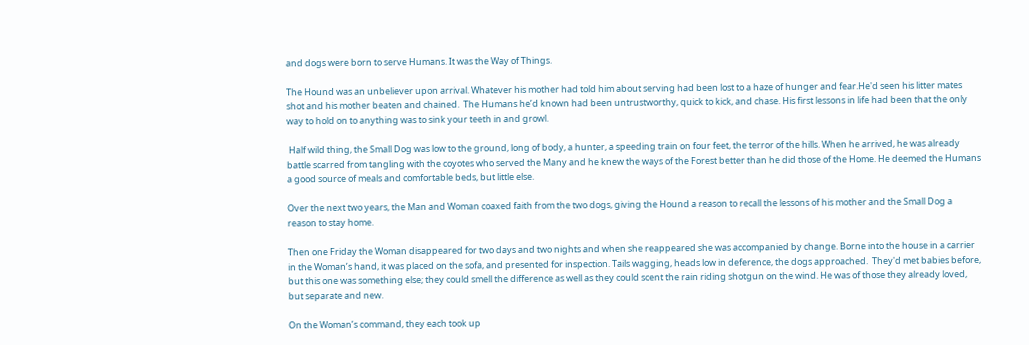and dogs were born to serve Humans. It was the Way of Things.

The Hound was an unbeliever upon arrival. Whatever his mother had told him about serving had been lost to a haze of hunger and fear.He'd seen his litter mates shot and his mother beaten and chained.  The Humans he’d known had been untrustworthy, quick to kick, and chase. His first lessons in life had been that the only way to hold on to anything was to sink your teeth in and growl.

 Half wild thing, the Small Dog was low to the ground, long of body, a hunter, a speeding train on four feet, the terror of the hills. When he arrived, he was already battle scarred from tangling with the coyotes who served the Many and he knew the ways of the Forest better than he did those of the Home. He deemed the Humans a good source of meals and comfortable beds, but little else.

Over the next two years, the Man and Woman coaxed faith from the two dogs, giving the Hound a reason to recall the lessons of his mother and the Small Dog a reason to stay home.

Then one Friday the Woman disappeared for two days and two nights and when she reappeared she was accompanied by change. Borne into the house in a carrier in the Woman’s hand, it was placed on the sofa, and presented for inspection. Tails wagging, heads low in deference, the dogs approached.  They'd met babies before, but this one was something else; they could smell the difference as well as they could scent the rain riding shotgun on the wind. He was of those they already loved, but separate and new.

On the Woman’s command, they each took up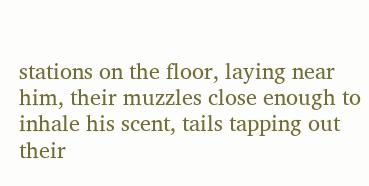stations on the floor, laying near him, their muzzles close enough to inhale his scent, tails tapping out their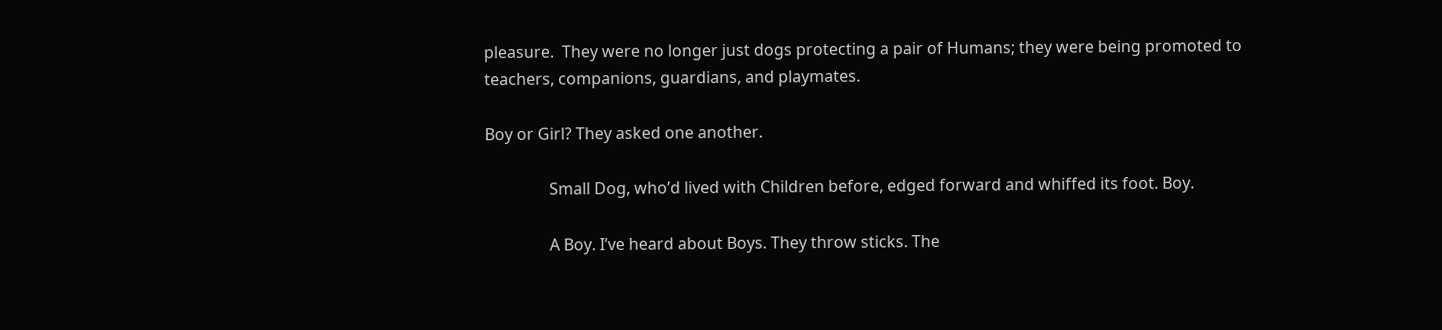pleasure.  They were no longer just dogs protecting a pair of Humans; they were being promoted to teachers, companions, guardians, and playmates.

Boy or Girl? They asked one another.

                Small Dog, who’d lived with Children before, edged forward and whiffed its foot. Boy.

                A Boy. I’ve heard about Boys. They throw sticks. The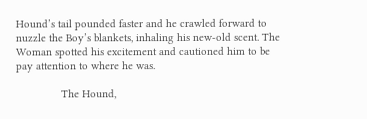Hound’s tail pounded faster and he crawled forward to nuzzle the Boy’s blankets, inhaling his new-old scent. The Woman spotted his excitement and cautioned him to be pay attention to where he was.

               The Hound,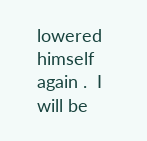lowered himself again .  I will be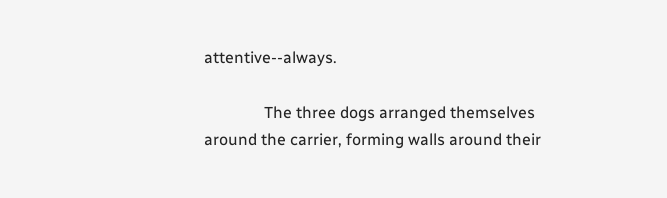attentive--always.

               The three dogs arranged themselves around the carrier, forming walls around their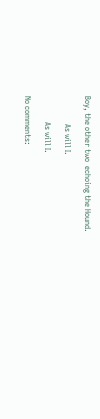Boy, the other two  echoing the Hound.

              As will I.

             As will I.

No comments: